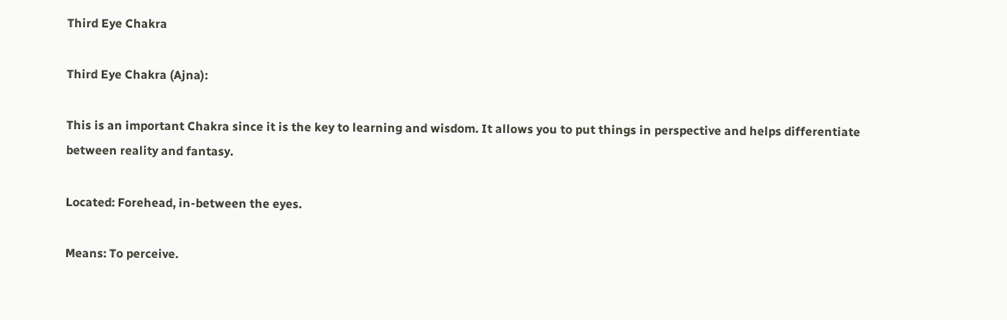Third Eye Chakra

Third Eye Chakra (Ajna):

This is an important Chakra since it is the key to learning and wisdom. It allows you to put things in perspective and helps differentiate between reality and fantasy.

Located: Forehead, in-between the eyes.

Means: To perceive.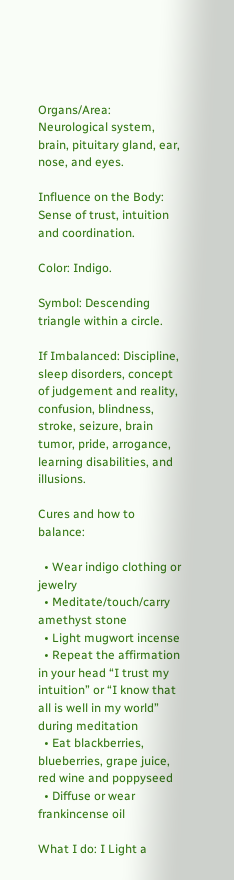Organs/Area: Neurological system, brain, pituitary gland, ear, nose, and eyes.

Influence on the Body: Sense of trust, intuition and coordination.

Color: Indigo.

Symbol: Descending triangle within a circle.

If Imbalanced: Discipline, sleep disorders, concept of judgement and reality, confusion, blindness, stroke, seizure, brain tumor, pride, arrogance, learning disabilities, and illusions.

Cures and how to balance:

  • Wear indigo clothing or jewelry
  • Meditate/touch/carry amethyst stone
  • Light mugwort incense
  • Repeat the affirmation in your head “I trust my intuition” or “I know that all is well in my world” during meditation
  • Eat blackberries, blueberries, grape juice, red wine and poppyseed
  • Diffuse or wear frankincense oil

What I do: I Light a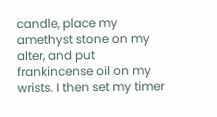candle, place my amethyst stone on my alter, and put frankincense oil on my wrists. I then set my timer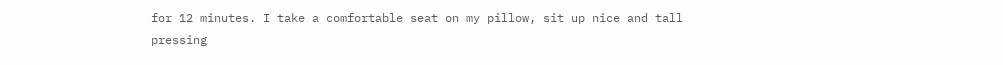for 12 minutes. I take a comfortable seat on my pillow, sit up nice and tall pressing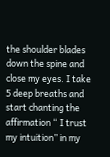the shoulder blades down the spine and close my eyes. I take 5 deep breaths and start chanting the affirmation “ I trust my intuition” in my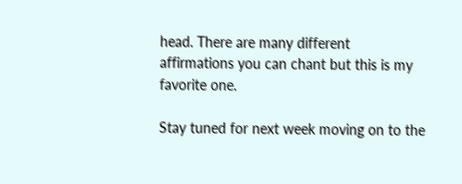head. There are many different affirmations you can chant but this is my favorite one.

Stay tuned for next week moving on to the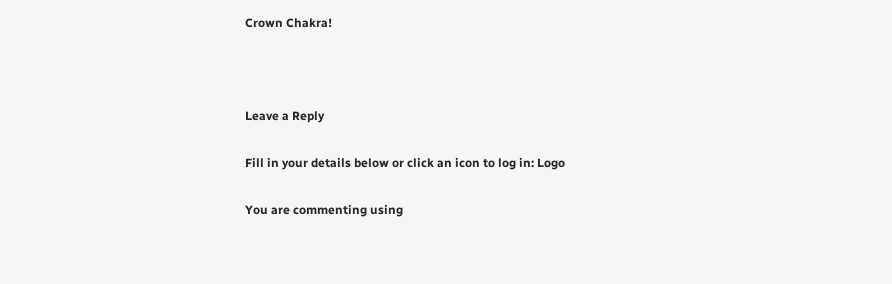Crown Chakra!



Leave a Reply

Fill in your details below or click an icon to log in: Logo

You are commenting using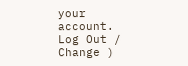your account. Log Out /  Change )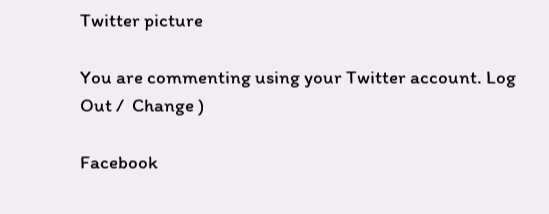Twitter picture

You are commenting using your Twitter account. Log Out /  Change )

Facebook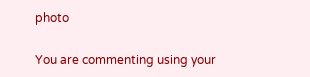photo

You are commenting using your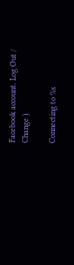Facebook account. Log Out /  Change )

Connecting to %s